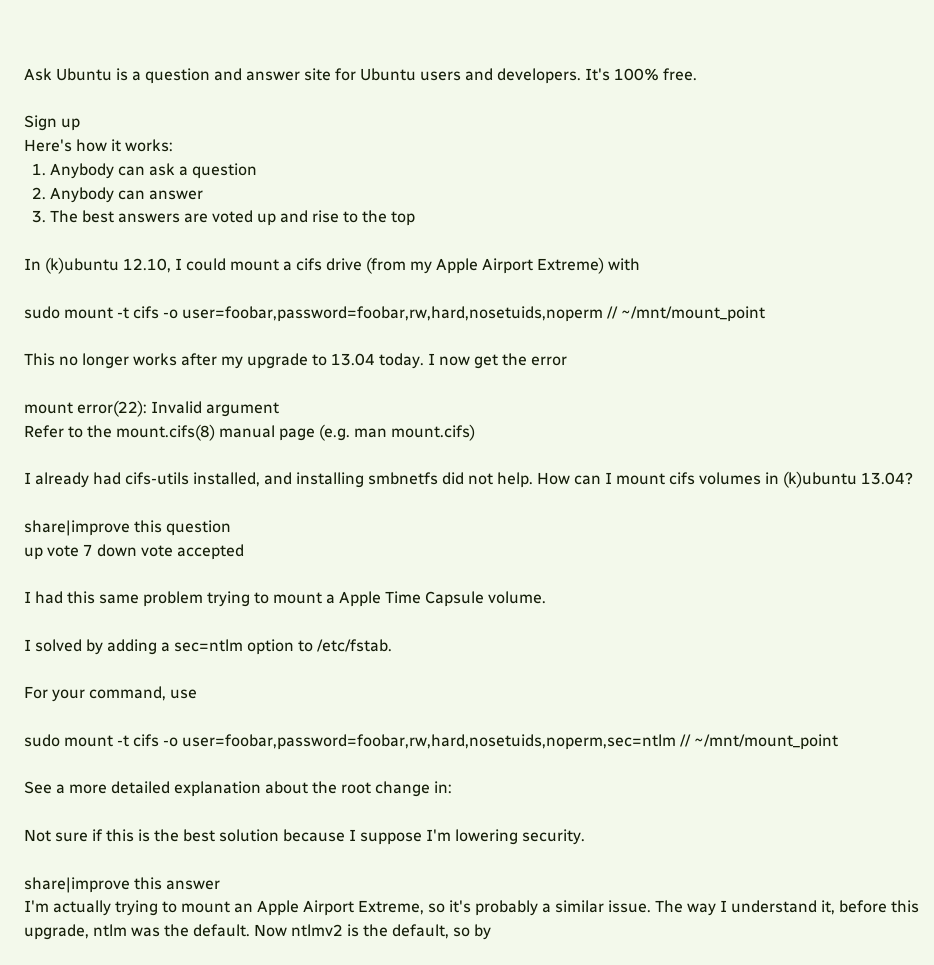Ask Ubuntu is a question and answer site for Ubuntu users and developers. It's 100% free.

Sign up
Here's how it works:
  1. Anybody can ask a question
  2. Anybody can answer
  3. The best answers are voted up and rise to the top

In (k)ubuntu 12.10, I could mount a cifs drive (from my Apple Airport Extreme) with

sudo mount -t cifs -o user=foobar,password=foobar,rw,hard,nosetuids,noperm // ~/mnt/mount_point

This no longer works after my upgrade to 13.04 today. I now get the error

mount error(22): Invalid argument
Refer to the mount.cifs(8) manual page (e.g. man mount.cifs)

I already had cifs-utils installed, and installing smbnetfs did not help. How can I mount cifs volumes in (k)ubuntu 13.04?

share|improve this question
up vote 7 down vote accepted

I had this same problem trying to mount a Apple Time Capsule volume.

I solved by adding a sec=ntlm option to /etc/fstab.

For your command, use

sudo mount -t cifs -o user=foobar,password=foobar,rw,hard,nosetuids,noperm,sec=ntlm // ~/mnt/mount_point

See a more detailed explanation about the root change in:

Not sure if this is the best solution because I suppose I'm lowering security.

share|improve this answer
I'm actually trying to mount an Apple Airport Extreme, so it's probably a similar issue. The way I understand it, before this upgrade, ntlm was the default. Now ntlmv2 is the default, so by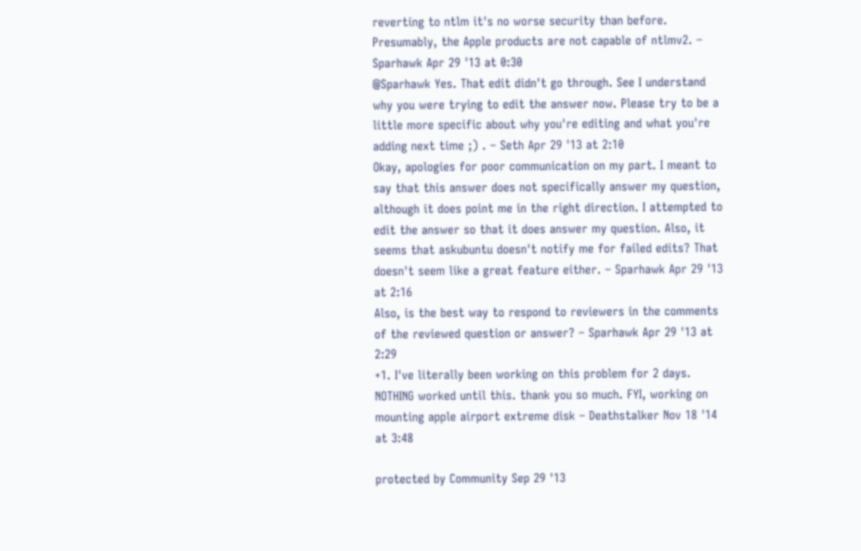reverting to ntlm it's no worse security than before. Presumably, the Apple products are not capable of ntlmv2. – Sparhawk Apr 29 '13 at 0:30
@Sparhawk Yes. That edit didn't go through. See I understand why you were trying to edit the answer now. Please try to be a little more specific about why you're editing and what you're adding next time ;) . – Seth Apr 29 '13 at 2:10
Okay, apologies for poor communication on my part. I meant to say that this answer does not specifically answer my question, although it does point me in the right direction. I attempted to edit the answer so that it does answer my question. Also, it seems that askubuntu doesn't notify me for failed edits? That doesn't seem like a great feature either. – Sparhawk Apr 29 '13 at 2:16
Also, is the best way to respond to reviewers in the comments of the reviewed question or answer? – Sparhawk Apr 29 '13 at 2:29
+1. I've literally been working on this problem for 2 days. NOTHING worked until this. thank you so much. FYI, working on mounting apple airport extreme disk – Deathstalker Nov 18 '14 at 3:48

protected by Community Sep 29 '13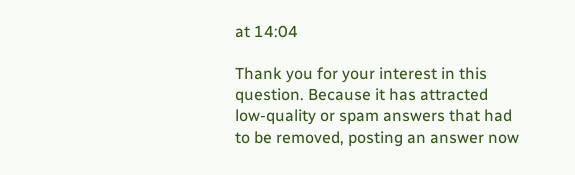at 14:04

Thank you for your interest in this question. Because it has attracted low-quality or spam answers that had to be removed, posting an answer now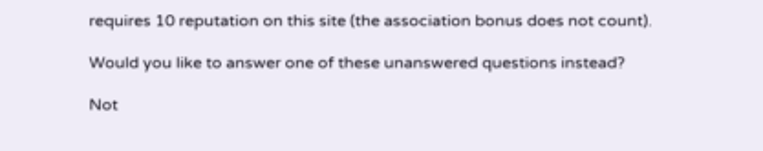requires 10 reputation on this site (the association bonus does not count).

Would you like to answer one of these unanswered questions instead?

Not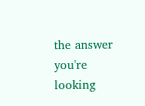the answer you're looking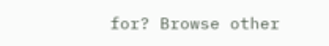for? Browse other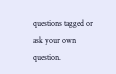questions tagged or ask your own question.